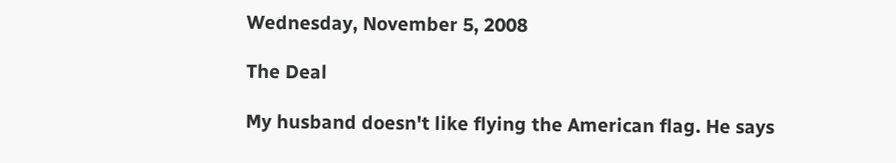Wednesday, November 5, 2008

The Deal

My husband doesn't like flying the American flag. He says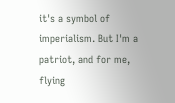it's a symbol of imperialism. But I'm a patriot, and for me, flying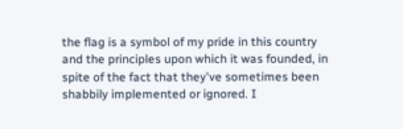the flag is a symbol of my pride in this country and the principles upon which it was founded, in spite of the fact that they've sometimes been shabbily implemented or ignored. I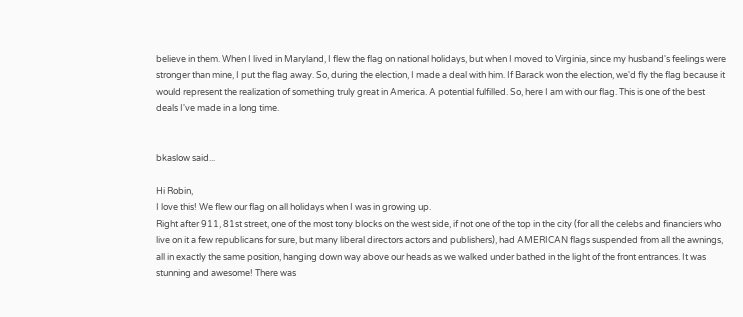believe in them. When I lived in Maryland, I flew the flag on national holidays, but when I moved to Virginia, since my husband's feelings were stronger than mine, I put the flag away. So, during the election, I made a deal with him. If Barack won the election, we'd fly the flag because it would represent the realization of something truly great in America. A potential fulfilled. So, here I am with our flag. This is one of the best deals I've made in a long time.


bkaslow said...

Hi Robin,
I love this! We flew our flag on all holidays when I was in growing up.
Right after 911, 81st street, one of the most tony blocks on the west side, if not one of the top in the city (for all the celebs and financiers who live on it a few republicans for sure, but many liberal directors actors and publishers), had AMERICAN flags suspended from all the awnings, all in exactly the same position, hanging down way above our heads as we walked under bathed in the light of the front entrances. It was stunning and awesome! There was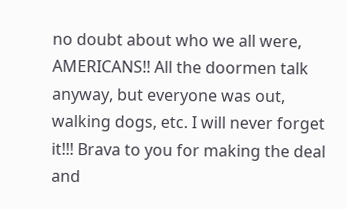no doubt about who we all were, AMERICANS!! All the doormen talk anyway, but everyone was out, walking dogs, etc. I will never forget it!!! Brava to you for making the deal and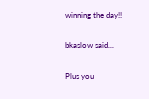winning the day!!

bkaslow said...

Plus you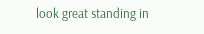look great standing in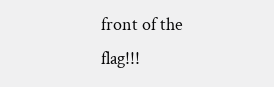front of the flag!!!